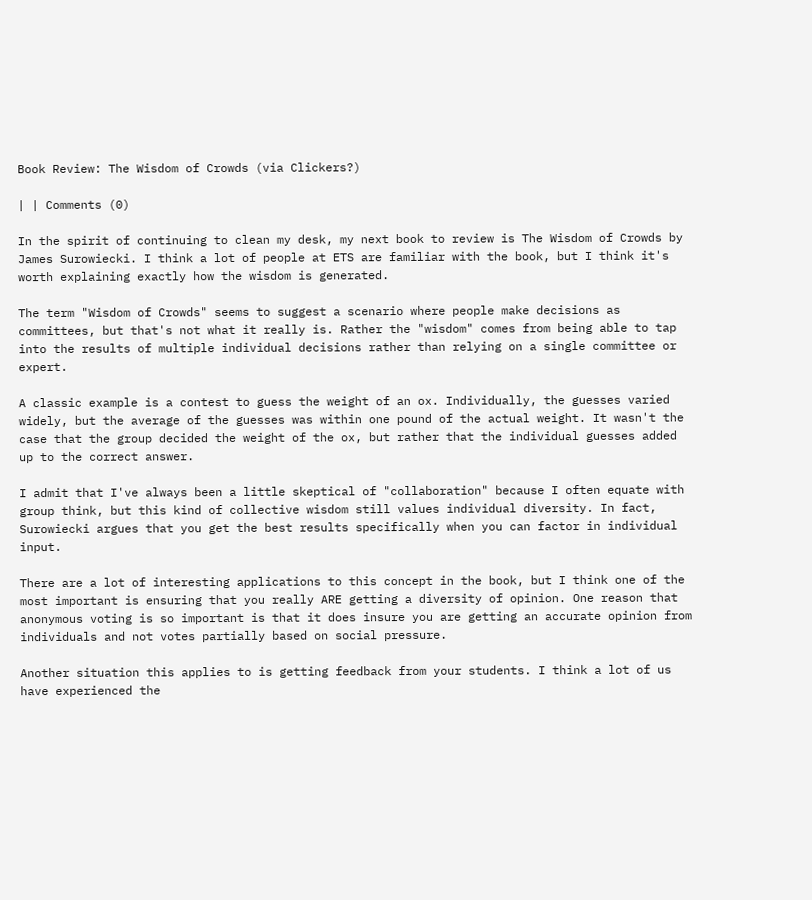Book Review: The Wisdom of Crowds (via Clickers?)

| | Comments (0)

In the spirit of continuing to clean my desk, my next book to review is The Wisdom of Crowds by James Surowiecki. I think a lot of people at ETS are familiar with the book, but I think it's worth explaining exactly how the wisdom is generated.

The term "Wisdom of Crowds" seems to suggest a scenario where people make decisions as committees, but that's not what it really is. Rather the "wisdom" comes from being able to tap into the results of multiple individual decisions rather than relying on a single committee or expert.

A classic example is a contest to guess the weight of an ox. Individually, the guesses varied widely, but the average of the guesses was within one pound of the actual weight. It wasn't the case that the group decided the weight of the ox, but rather that the individual guesses added up to the correct answer.

I admit that I've always been a little skeptical of "collaboration" because I often equate with group think, but this kind of collective wisdom still values individual diversity. In fact, Surowiecki argues that you get the best results specifically when you can factor in individual input.

There are a lot of interesting applications to this concept in the book, but I think one of the most important is ensuring that you really ARE getting a diversity of opinion. One reason that anonymous voting is so important is that it does insure you are getting an accurate opinion from individuals and not votes partially based on social pressure.

Another situation this applies to is getting feedback from your students. I think a lot of us have experienced the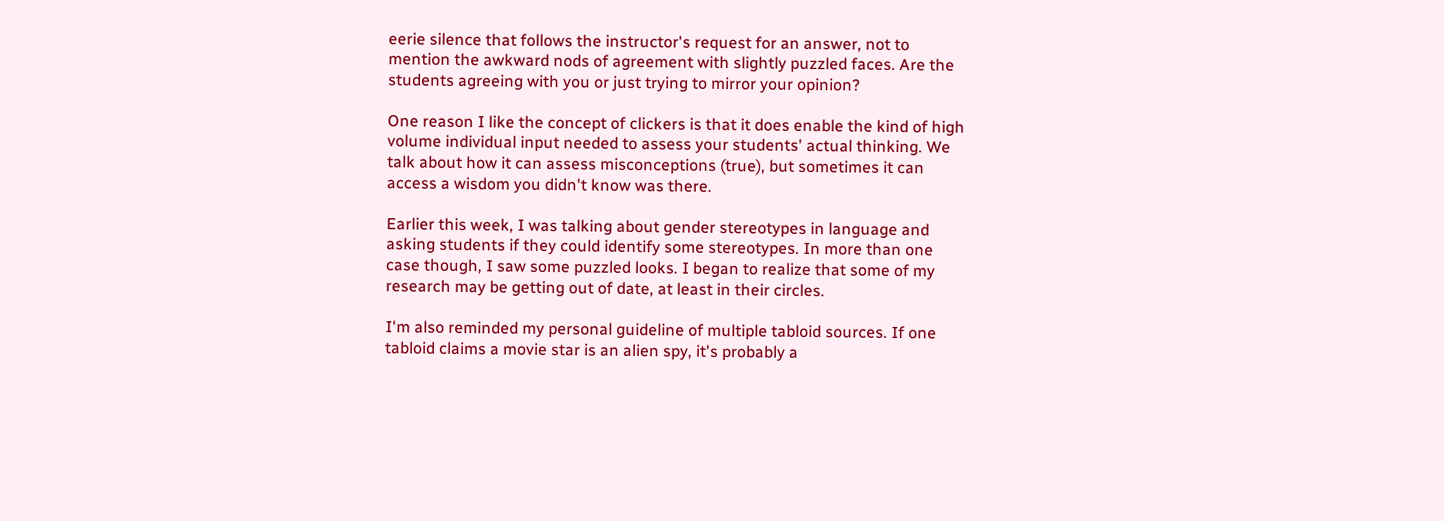eerie silence that follows the instructor's request for an answer, not to mention the awkward nods of agreement with slightly puzzled faces. Are the students agreeing with you or just trying to mirror your opinion?

One reason I like the concept of clickers is that it does enable the kind of high volume individual input needed to assess your students' actual thinking. We talk about how it can assess misconceptions (true), but sometimes it can access a wisdom you didn't know was there.

Earlier this week, I was talking about gender stereotypes in language and asking students if they could identify some stereotypes. In more than one case though, I saw some puzzled looks. I began to realize that some of my research may be getting out of date, at least in their circles.

I'm also reminded my personal guideline of multiple tabloid sources. If one tabloid claims a movie star is an alien spy, it's probably a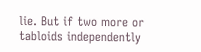lie. But if two more or tabloids independently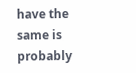have the same is probably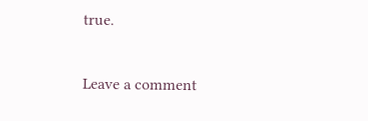true.

Leave a comment